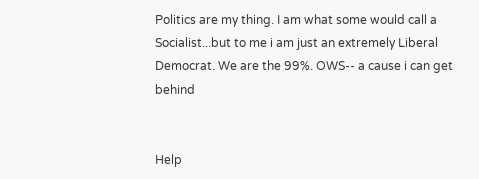Politics are my thing. I am what some would call a Socialist...but to me i am just an extremely Liberal Democrat. We are the 99%. OWS-- a cause i can get behind


Help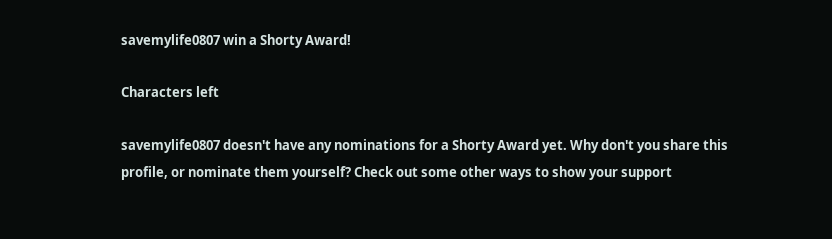savemylife0807 win a Shorty Award!

Characters left

savemylife0807 doesn't have any nominations for a Shorty Award yet. Why don't you share this profile, or nominate them yourself? Check out some other ways to show your support